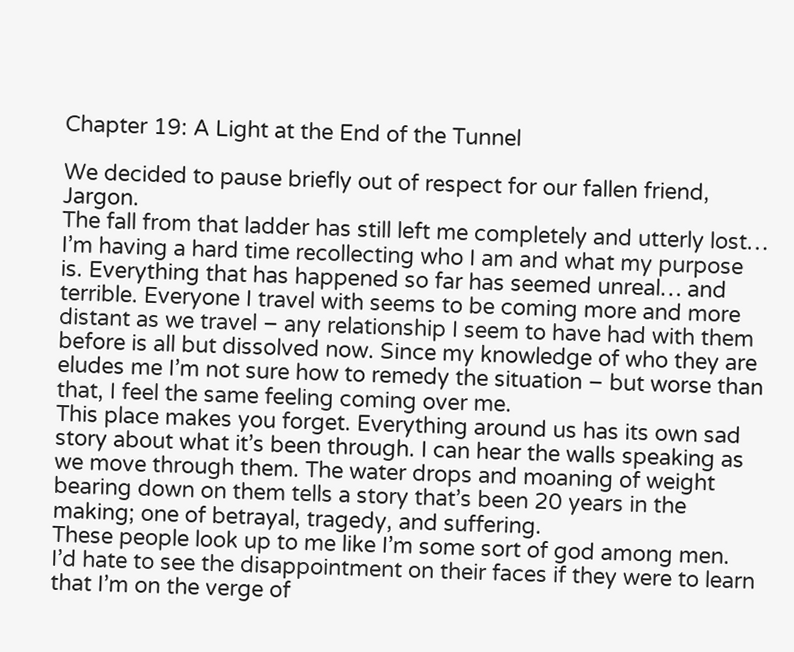Chapter 19: A Light at the End of the Tunnel

We decided to pause briefly out of respect for our fallen friend, Jargon.
The fall from that ladder has still left me completely and utterly lost… I’m having a hard time recollecting who I am and what my purpose is. Everything that has happened so far has seemed unreal… and terrible. Everyone I travel with seems to be coming more and more distant as we travel – any relationship I seem to have had with them before is all but dissolved now. Since my knowledge of who they are eludes me I’m not sure how to remedy the situation – but worse than that, I feel the same feeling coming over me.
This place makes you forget. Everything around us has its own sad story about what it’s been through. I can hear the walls speaking as we move through them. The water drops and moaning of weight bearing down on them tells a story that’s been 20 years in the making; one of betrayal, tragedy, and suffering.
These people look up to me like I’m some sort of god among men. I’d hate to see the disappointment on their faces if they were to learn that I’m on the verge of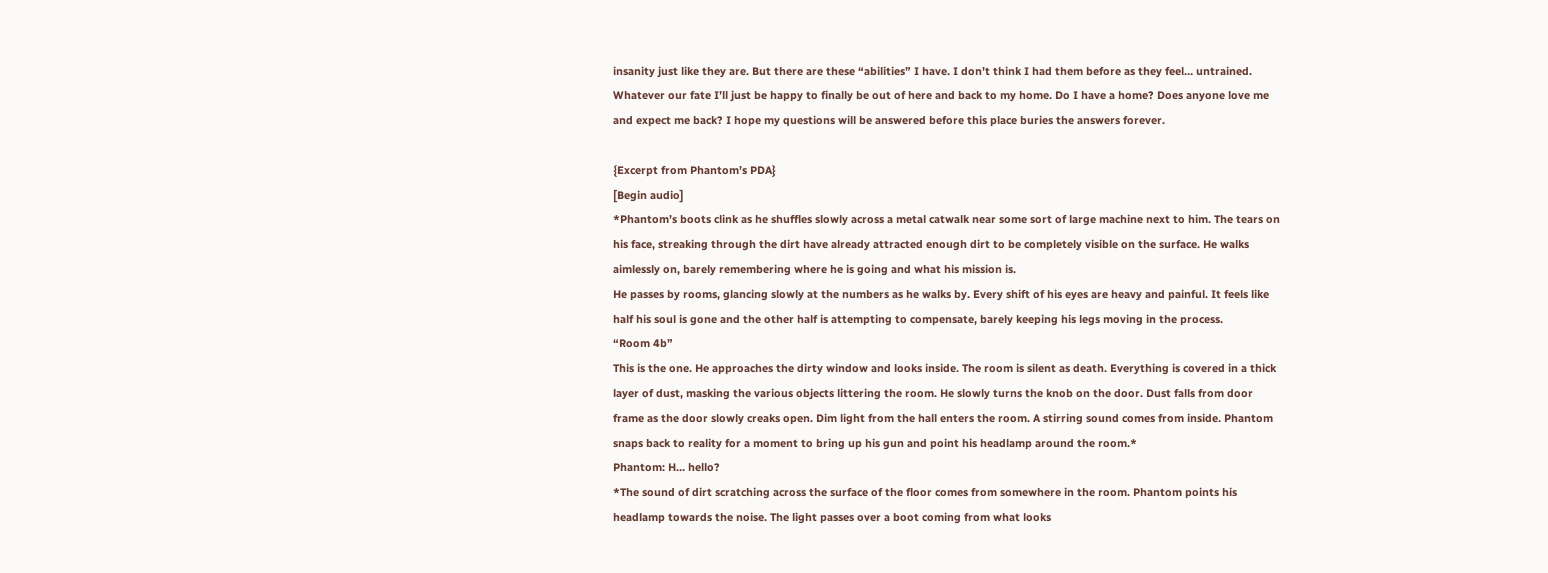insanity just like they are. But there are these “abilities” I have. I don’t think I had them before as they feel… untrained.
Whatever our fate I’ll just be happy to finally be out of here and back to my home. Do I have a home? Does anyone love me and expect me back? I hope my questions will be answered before this place buries the answers forever.

{Excerpt from Phantom’s PDA}
[Begin audio]
*Phantom’s boots clink as he shuffles slowly across a metal catwalk near some sort of large machine next to him. The tears on his face, streaking through the dirt have already attracted enough dirt to be completely visible on the surface. He walks aimlessly on, barely remembering where he is going and what his mission is.
He passes by rooms, glancing slowly at the numbers as he walks by. Every shift of his eyes are heavy and painful. It feels like half his soul is gone and the other half is attempting to compensate, barely keeping his legs moving in the process.
“Room 4b”
This is the one. He approaches the dirty window and looks inside. The room is silent as death. Everything is covered in a thick layer of dust, masking the various objects littering the room. He slowly turns the knob on the door. Dust falls from door frame as the door slowly creaks open. Dim light from the hall enters the room. A stirring sound comes from inside. Phantom snaps back to reality for a moment to bring up his gun and point his headlamp around the room.*
Phantom: H… hello?
*The sound of dirt scratching across the surface of the floor comes from somewhere in the room. Phantom points his headlamp towards the noise. The light passes over a boot coming from what looks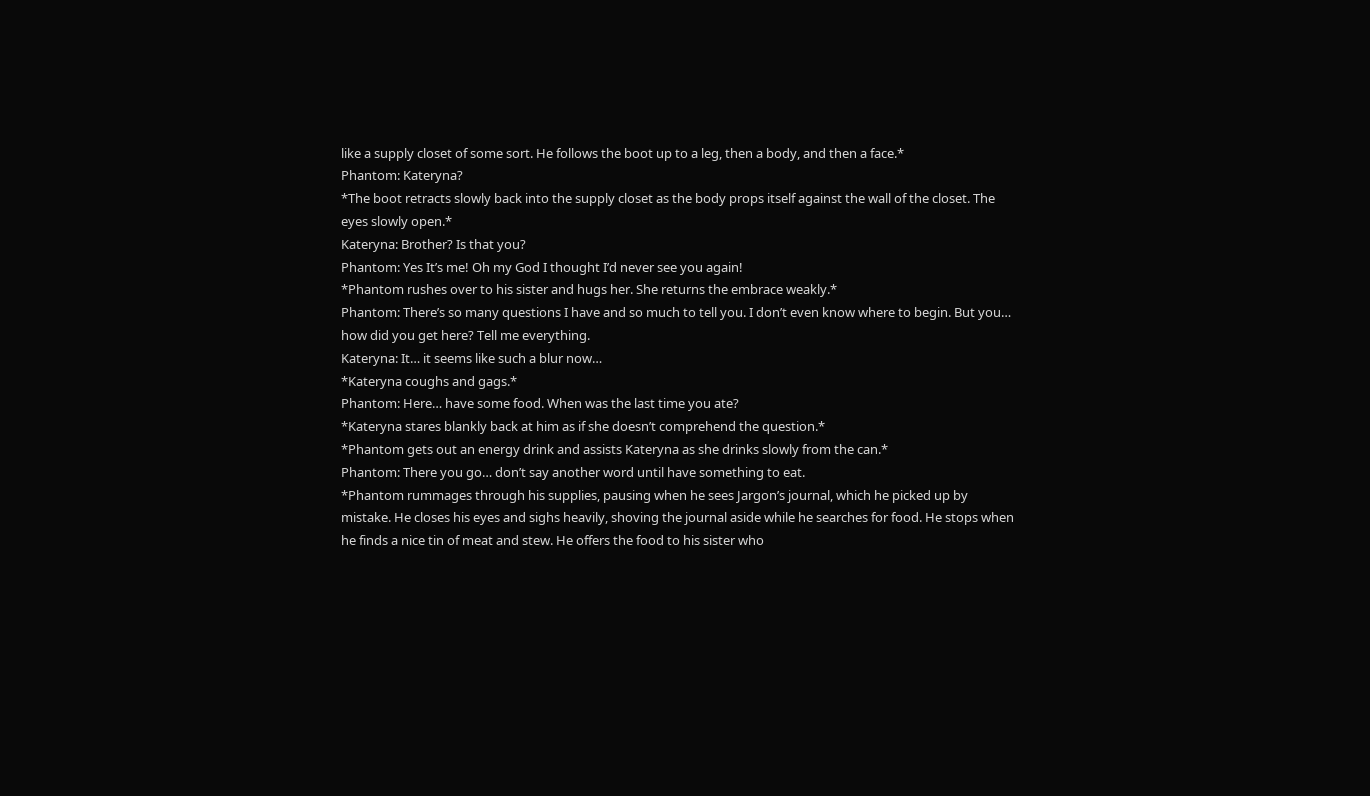like a supply closet of some sort. He follows the boot up to a leg, then a body, and then a face.*
Phantom: Kateryna?
*The boot retracts slowly back into the supply closet as the body props itself against the wall of the closet. The eyes slowly open.*
Kateryna: Brother? Is that you?
Phantom: Yes It’s me! Oh my God I thought I’d never see you again!
*Phantom rushes over to his sister and hugs her. She returns the embrace weakly.*
Phantom: There’s so many questions I have and so much to tell you. I don’t even know where to begin. But you… how did you get here? Tell me everything.
Kateryna: It… it seems like such a blur now…
*Kateryna coughs and gags.*
Phantom: Here… have some food. When was the last time you ate?
*Kateryna stares blankly back at him as if she doesn’t comprehend the question.*
*Phantom gets out an energy drink and assists Kateryna as she drinks slowly from the can.*
Phantom: There you go… don’t say another word until have something to eat.
*Phantom rummages through his supplies, pausing when he sees Jargon’s journal, which he picked up by mistake. He closes his eyes and sighs heavily, shoving the journal aside while he searches for food. He stops when he finds a nice tin of meat and stew. He offers the food to his sister who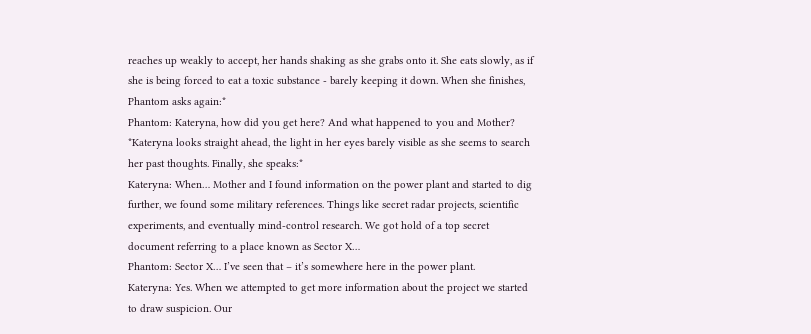reaches up weakly to accept, her hands shaking as she grabs onto it. She eats slowly, as if she is being forced to eat a toxic substance - barely keeping it down. When she finishes, Phantom asks again:*
Phantom: Kateryna, how did you get here? And what happened to you and Mother?
*Kateryna looks straight ahead, the light in her eyes barely visible as she seems to search her past thoughts. Finally, she speaks:*
Kateryna: When… Mother and I found information on the power plant and started to dig further, we found some military references. Things like secret radar projects, scientific experiments, and eventually mind-control research. We got hold of a top secret document referring to a place known as Sector X…
Phantom: Sector X… I’ve seen that – it’s somewhere here in the power plant.
Kateryna: Yes. When we attempted to get more information about the project we started to draw suspicion. Our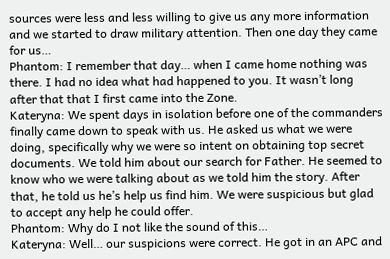sources were less and less willing to give us any more information and we started to draw military attention. Then one day they came for us…
Phantom: I remember that day… when I came home nothing was there. I had no idea what had happened to you. It wasn’t long after that that I first came into the Zone.
Kateryna: We spent days in isolation before one of the commanders finally came down to speak with us. He asked us what we were doing, specifically why we were so intent on obtaining top secret documents. We told him about our search for Father. He seemed to know who we were talking about as we told him the story. After that, he told us he’s help us find him. We were suspicious but glad to accept any help he could offer.
Phantom: Why do I not like the sound of this…
Kateryna: Well… our suspicions were correct. He got in an APC and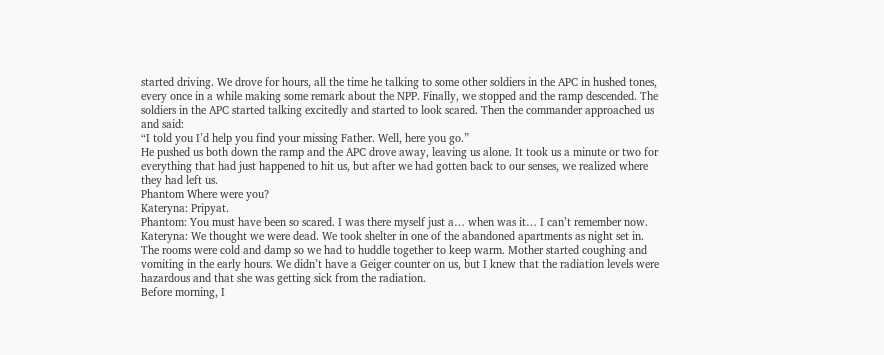started driving. We drove for hours, all the time he talking to some other soldiers in the APC in hushed tones, every once in a while making some remark about the NPP. Finally, we stopped and the ramp descended. The soldiers in the APC started talking excitedly and started to look scared. Then the commander approached us and said:
“I told you I’d help you find your missing Father. Well, here you go.”
He pushed us both down the ramp and the APC drove away, leaving us alone. It took us a minute or two for everything that had just happened to hit us, but after we had gotten back to our senses, we realized where they had left us.
Phantom Where were you?
Kateryna: Pripyat.
Phantom: You must have been so scared. I was there myself just a… when was it… I can’t remember now.
Kateryna: We thought we were dead. We took shelter in one of the abandoned apartments as night set in. The rooms were cold and damp so we had to huddle together to keep warm. Mother started coughing and vomiting in the early hours. We didn’t have a Geiger counter on us, but I knew that the radiation levels were hazardous and that she was getting sick from the radiation.
Before morning, I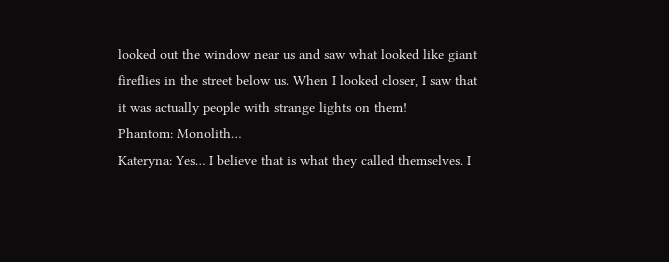looked out the window near us and saw what looked like giant fireflies in the street below us. When I looked closer, I saw that it was actually people with strange lights on them!
Phantom: Monolith…
Kateryna: Yes… I believe that is what they called themselves. I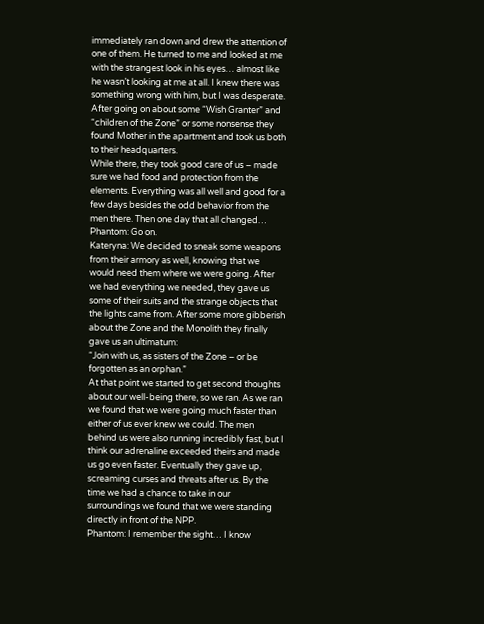immediately ran down and drew the attention of one of them. He turned to me and looked at me with the strangest look in his eyes… almost like he wasn’t looking at me at all. I knew there was something wrong with him, but I was desperate. After going on about some “Wish Granter” and “children of the Zone” or some nonsense they found Mother in the apartment and took us both to their headquarters.
While there, they took good care of us – made sure we had food and protection from the elements. Everything was all well and good for a few days besides the odd behavior from the men there. Then one day that all changed…
Phantom: Go on.
Kateryna: We decided to sneak some weapons from their armory as well, knowing that we would need them where we were going. After we had everything we needed, they gave us some of their suits and the strange objects that the lights came from. After some more gibberish about the Zone and the Monolith they finally gave us an ultimatum:
“Join with us, as sisters of the Zone – or be forgotten as an orphan.”
At that point we started to get second thoughts about our well-being there, so we ran. As we ran we found that we were going much faster than either of us ever knew we could. The men behind us were also running incredibly fast, but I think our adrenaline exceeded theirs and made us go even faster. Eventually they gave up, screaming curses and threats after us. By the time we had a chance to take in our surroundings we found that we were standing directly in front of the NPP.
Phantom: I remember the sight… I know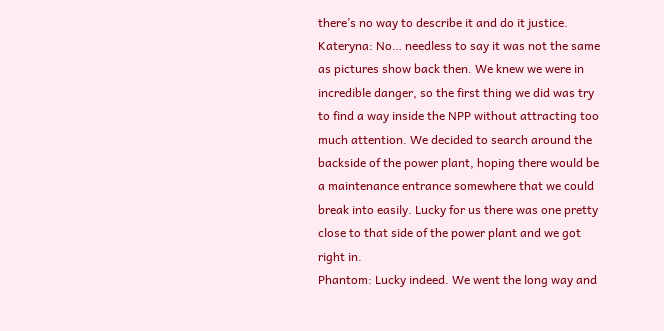there’s no way to describe it and do it justice.
Kateryna: No… needless to say it was not the same as pictures show back then. We knew we were in incredible danger, so the first thing we did was try to find a way inside the NPP without attracting too much attention. We decided to search around the backside of the power plant, hoping there would be a maintenance entrance somewhere that we could break into easily. Lucky for us there was one pretty close to that side of the power plant and we got right in.
Phantom: Lucky indeed. We went the long way and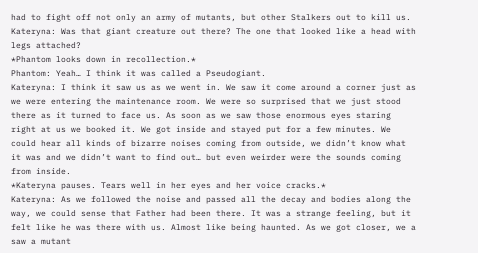had to fight off not only an army of mutants, but other Stalkers out to kill us.
Kateryna: Was that giant creature out there? The one that looked like a head with legs attached?
*Phantom looks down in recollection.*
Phantom: Yeah… I think it was called a Pseudogiant.
Kateryna: I think it saw us as we went in. We saw it come around a corner just as we were entering the maintenance room. We were so surprised that we just stood there as it turned to face us. As soon as we saw those enormous eyes staring right at us we booked it. We got inside and stayed put for a few minutes. We could hear all kinds of bizarre noises coming from outside, we didn’t know what it was and we didn’t want to find out… but even weirder were the sounds coming from inside.
*Kateryna pauses. Tears well in her eyes and her voice cracks.*
Kateryna: As we followed the noise and passed all the decay and bodies along the way, we could sense that Father had been there. It was a strange feeling, but it felt like he was there with us. Almost like being haunted. As we got closer, we a saw a mutant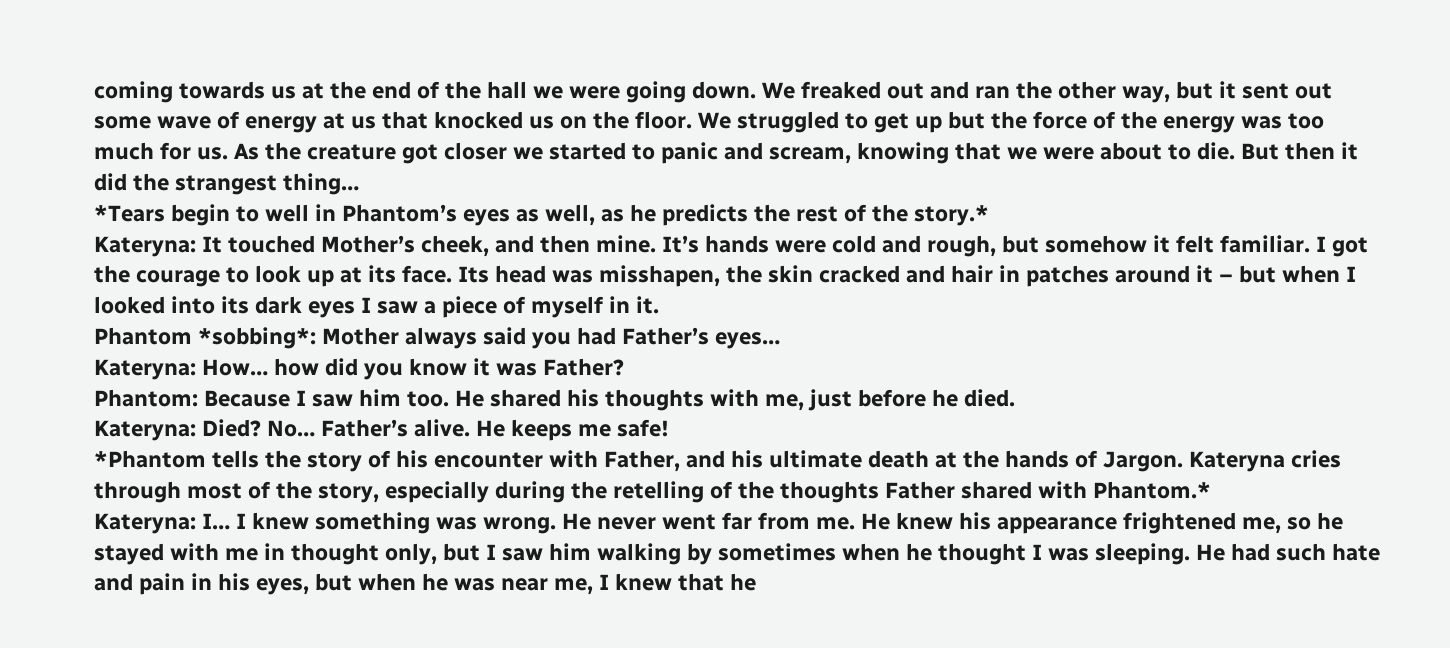coming towards us at the end of the hall we were going down. We freaked out and ran the other way, but it sent out some wave of energy at us that knocked us on the floor. We struggled to get up but the force of the energy was too much for us. As the creature got closer we started to panic and scream, knowing that we were about to die. But then it did the strangest thing…
*Tears begin to well in Phantom’s eyes as well, as he predicts the rest of the story.*
Kateryna: It touched Mother’s cheek, and then mine. It’s hands were cold and rough, but somehow it felt familiar. I got the courage to look up at its face. Its head was misshapen, the skin cracked and hair in patches around it – but when I looked into its dark eyes I saw a piece of myself in it.
Phantom *sobbing*: Mother always said you had Father’s eyes…
Kateryna: How… how did you know it was Father?
Phantom: Because I saw him too. He shared his thoughts with me, just before he died.
Kateryna: Died? No… Father’s alive. He keeps me safe!
*Phantom tells the story of his encounter with Father, and his ultimate death at the hands of Jargon. Kateryna cries through most of the story, especially during the retelling of the thoughts Father shared with Phantom.*
Kateryna: I… I knew something was wrong. He never went far from me. He knew his appearance frightened me, so he stayed with me in thought only, but I saw him walking by sometimes when he thought I was sleeping. He had such hate and pain in his eyes, but when he was near me, I knew that he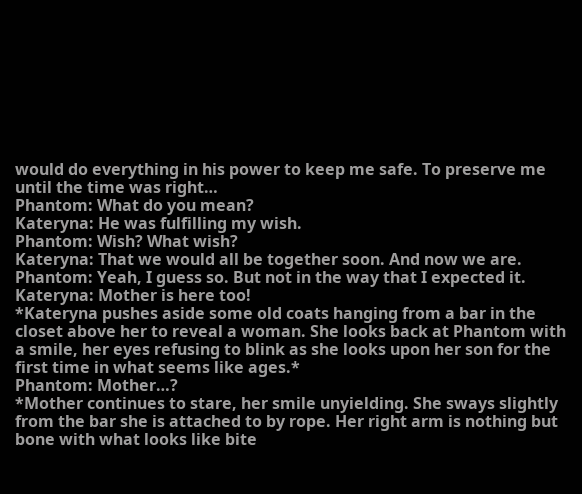would do everything in his power to keep me safe. To preserve me until the time was right…
Phantom: What do you mean?
Kateryna: He was fulfilling my wish.
Phantom: Wish? What wish?
Kateryna: That we would all be together soon. And now we are.
Phantom: Yeah, I guess so. But not in the way that I expected it.
Kateryna: Mother is here too!
*Kateryna pushes aside some old coats hanging from a bar in the closet above her to reveal a woman. She looks back at Phantom with a smile, her eyes refusing to blink as she looks upon her son for the first time in what seems like ages.*
Phantom: Mother…?
*Mother continues to stare, her smile unyielding. She sways slightly from the bar she is attached to by rope. Her right arm is nothing but bone with what looks like bite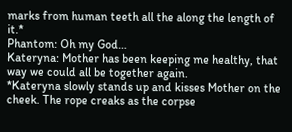marks from human teeth all the along the length of it.*
Phantom: Oh my God…
Kateryna: Mother has been keeping me healthy, that way we could all be together again.
*Kateryna slowly stands up and kisses Mother on the cheek. The rope creaks as the corpse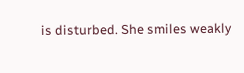is disturbed. She smiles weakly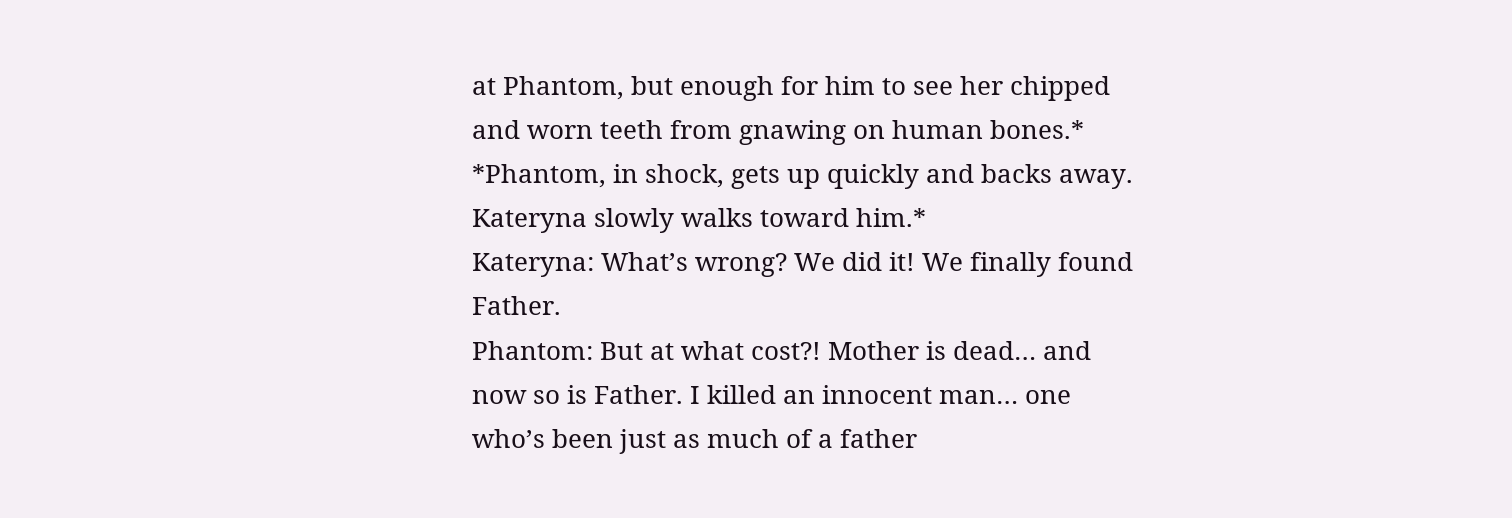at Phantom, but enough for him to see her chipped and worn teeth from gnawing on human bones.*
*Phantom, in shock, gets up quickly and backs away. Kateryna slowly walks toward him.*
Kateryna: What’s wrong? We did it! We finally found Father.
Phantom: But at what cost?! Mother is dead… and now so is Father. I killed an innocent man… one who’s been just as much of a father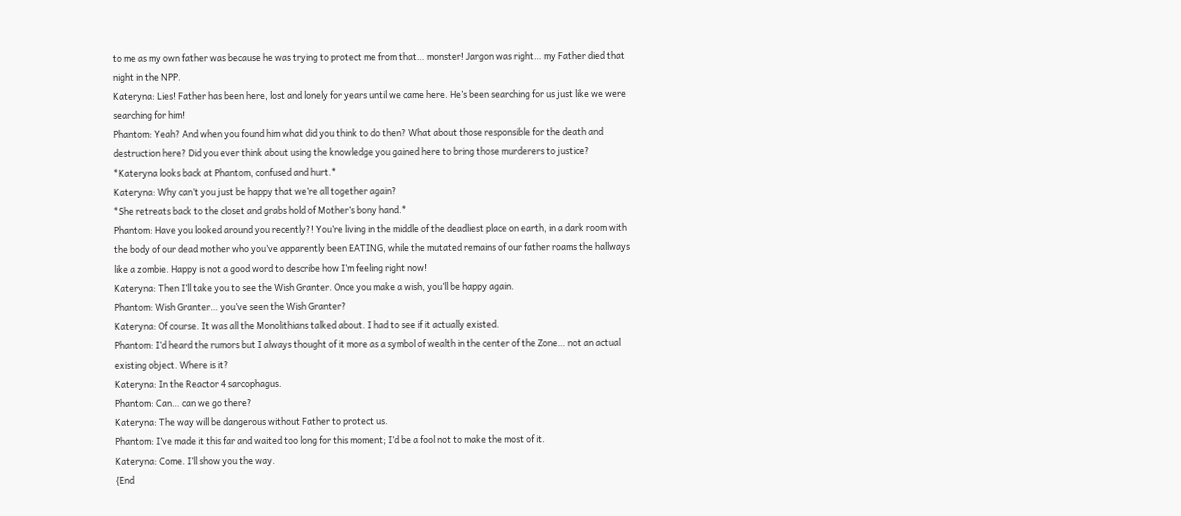to me as my own father was because he was trying to protect me from that… monster! Jargon was right… my Father died that night in the NPP.
Kateryna: Lies! Father has been here, lost and lonely for years until we came here. He’s been searching for us just like we were searching for him!
Phantom: Yeah? And when you found him what did you think to do then? What about those responsible for the death and destruction here? Did you ever think about using the knowledge you gained here to bring those murderers to justice?
*Kateryna looks back at Phantom, confused and hurt.*
Kateryna: Why can’t you just be happy that we’re all together again?
*She retreats back to the closet and grabs hold of Mother’s bony hand.*
Phantom: Have you looked around you recently?! You’re living in the middle of the deadliest place on earth, in a dark room with the body of our dead mother who you’ve apparently been EATING, while the mutated remains of our father roams the hallways like a zombie. Happy is not a good word to describe how I’m feeling right now!
Kateryna: Then I’ll take you to see the Wish Granter. Once you make a wish, you’ll be happy again.
Phantom: Wish Granter… you’ve seen the Wish Granter?
Kateryna: Of course. It was all the Monolithians talked about. I had to see if it actually existed.
Phantom: I’d heard the rumors but I always thought of it more as a symbol of wealth in the center of the Zone… not an actual existing object. Where is it?
Kateryna: In the Reactor 4 sarcophagus.
Phantom: Can… can we go there?
Kateryna: The way will be dangerous without Father to protect us.
Phantom: I’ve made it this far and waited too long for this moment; I’d be a fool not to make the most of it.
Kateryna: Come. I’ll show you the way.
{End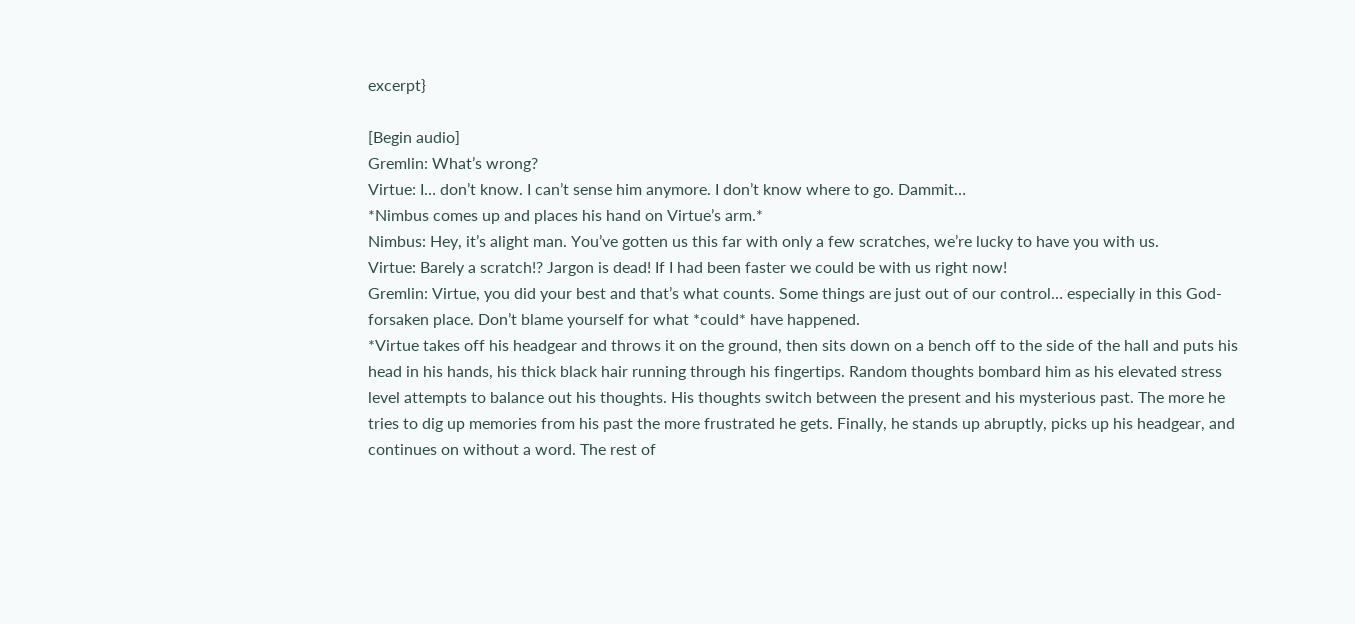excerpt}

[Begin audio]
Gremlin: What’s wrong?
Virtue: I… don’t know. I can’t sense him anymore. I don’t know where to go. Dammit…
*Nimbus comes up and places his hand on Virtue’s arm.*
Nimbus: Hey, it’s alight man. You’ve gotten us this far with only a few scratches, we’re lucky to have you with us.
Virtue: Barely a scratch!? Jargon is dead! If I had been faster we could be with us right now!
Gremlin: Virtue, you did your best and that’s what counts. Some things are just out of our control… especially in this God-forsaken place. Don’t blame yourself for what *could* have happened.
*Virtue takes off his headgear and throws it on the ground, then sits down on a bench off to the side of the hall and puts his head in his hands, his thick black hair running through his fingertips. Random thoughts bombard him as his elevated stress level attempts to balance out his thoughts. His thoughts switch between the present and his mysterious past. The more he tries to dig up memories from his past the more frustrated he gets. Finally, he stands up abruptly, picks up his headgear, and continues on without a word. The rest of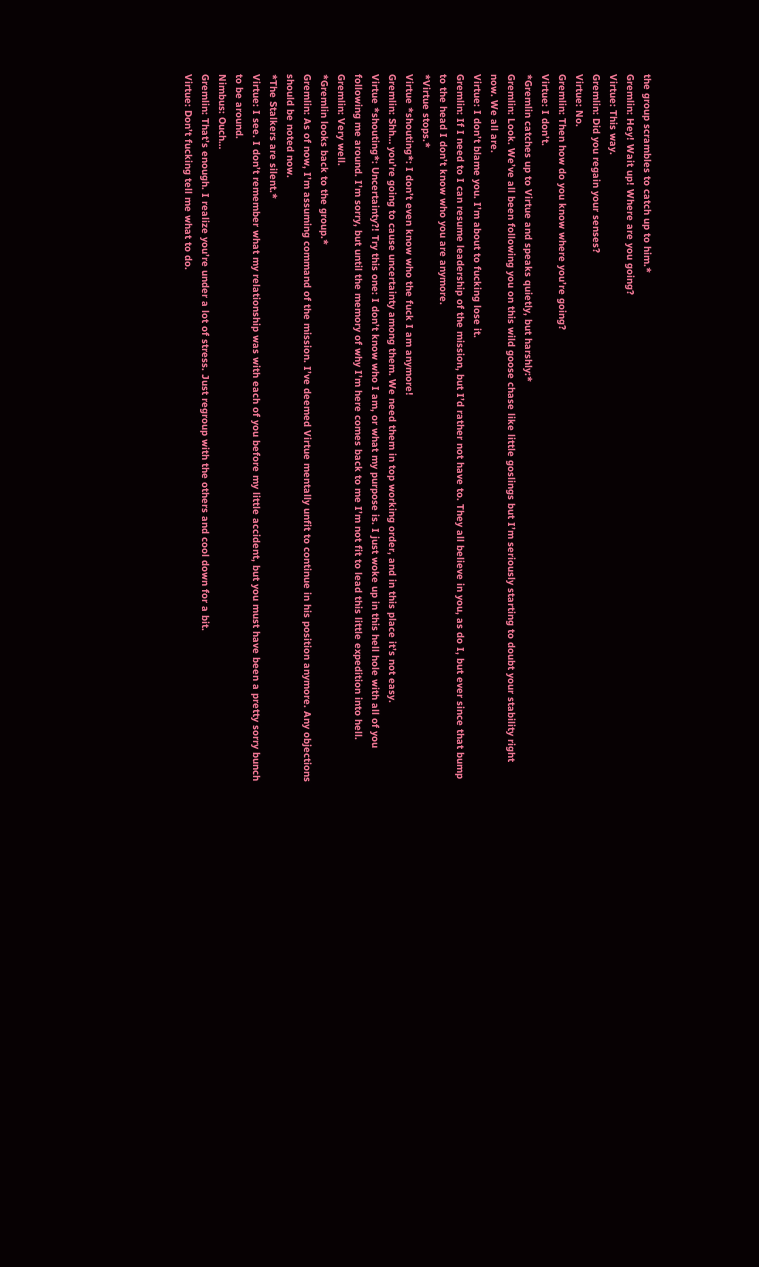the group scrambles to catch up to him.*
Gremlin: Hey! Wait up! Where are you going?
Virtue: This way.
Gremlin: Did you regain your senses?
Virtue: No.
Gremlin: Then how do you know where you’re going?
Virtue: I don’t.
*Gremlin catches up to Virtue and speaks quietly, but harshly:*
Gremlin: Look. We’ve all been following you on this wild goose chase like little goslings but I’m seriously starting to doubt your stability right now. We all are.
Virtue: I don’t blame you. I’m about to fucking lose it.
Gremlin: If I need to I can resume leadership of the mission, but I’d rather not have to. They all believe in you, as do I, but ever since that bump to the head I don’t know who you are anymore.
*Virtue stops.*
Virtue *shouting*: I don’t even know who the fuck I am anymore!
Gremlin: Shh… you’re going to cause uncertainty among them. We need them in top working order, and in this place it’s not easy.
Virtue *shouting*: Uncertainty?! Try this one: I don’t know who I am, or what my purpose is. I just woke up in this hell hole with all of you following me around. I’m sorry, but until the memory of why I’m here comes back to me I’m not fit to lead this little expedition into hell.
Gremlin: Very well.
*Gremlin looks back to the group.*
Gremlin: As of now, I’m assuming command of the mission. I’ve deemed Virtue mentally unfit to continue in his position anymore. Any objections should be noted now.
*The Stalkers are silent.*
Virtue: I see. I don’t remember what my relationship was with each of you before my little accident, but you must have been a pretty sorry bunch to be around.
Nimbus: Ouch…
Gremlin: That’s enough. I realize you’re under a lot of stress. Just regroup with the others and cool down for a bit.
Virtue: Don’t fucking tell me what to do.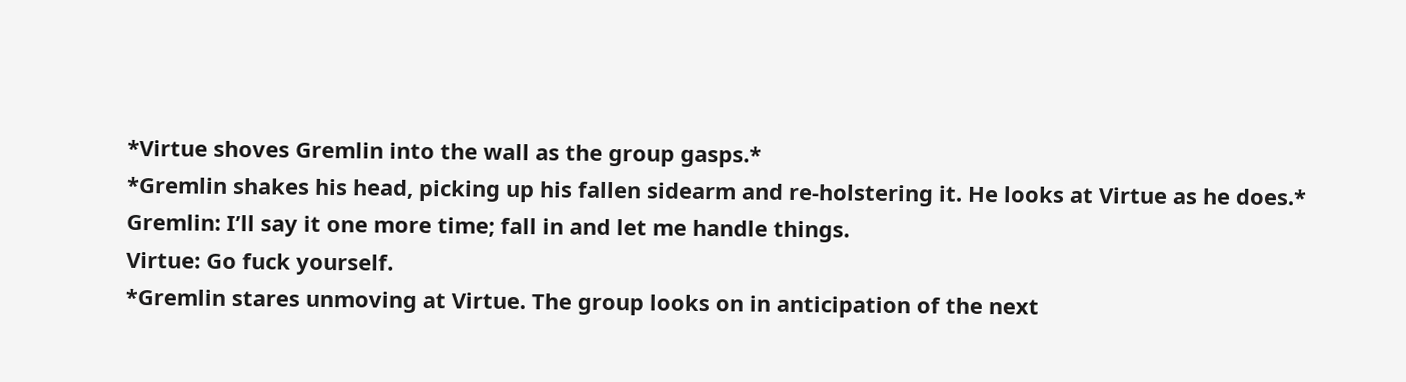*Virtue shoves Gremlin into the wall as the group gasps.*
*Gremlin shakes his head, picking up his fallen sidearm and re-holstering it. He looks at Virtue as he does.*
Gremlin: I’ll say it one more time; fall in and let me handle things.
Virtue: Go fuck yourself.
*Gremlin stares unmoving at Virtue. The group looks on in anticipation of the next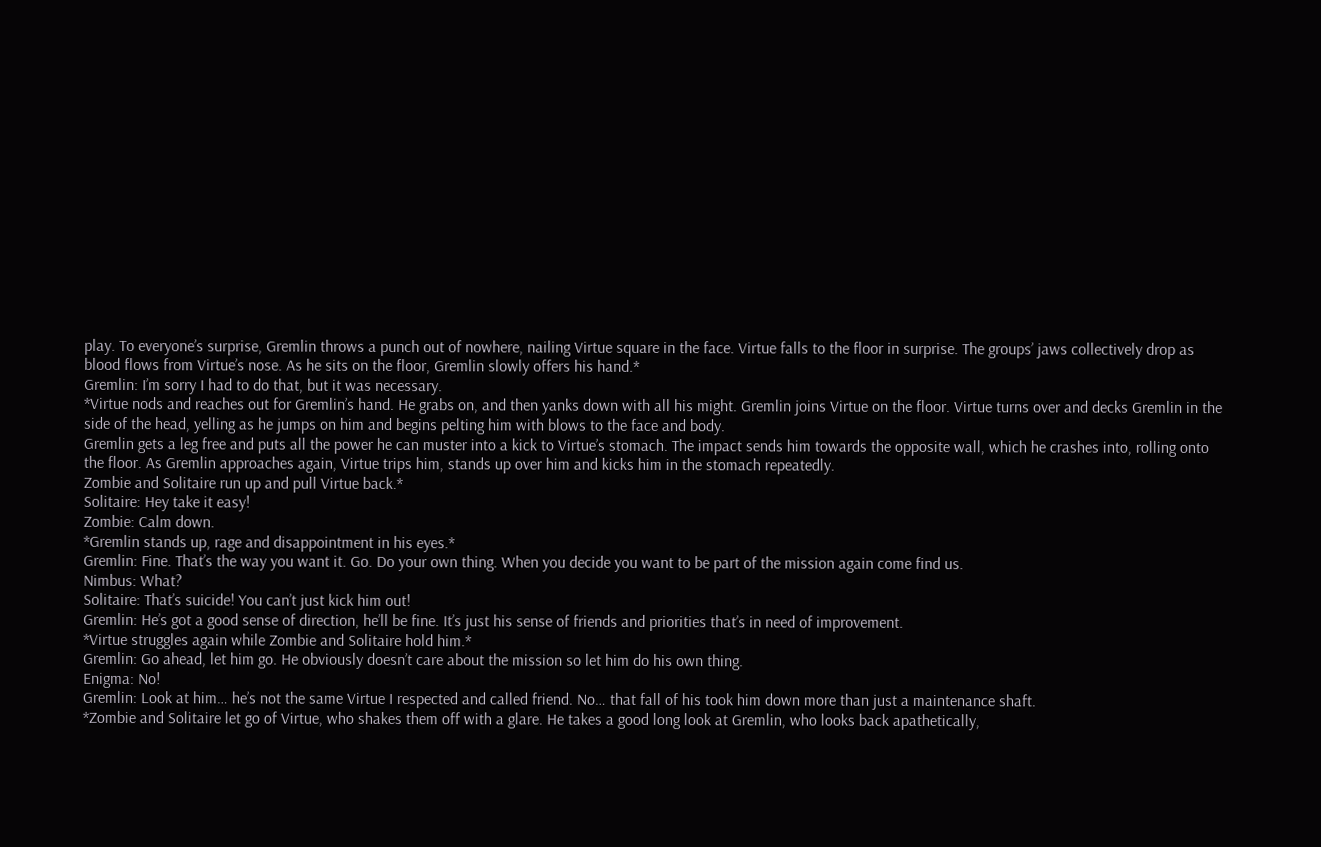play. To everyone’s surprise, Gremlin throws a punch out of nowhere, nailing Virtue square in the face. Virtue falls to the floor in surprise. The groups’ jaws collectively drop as blood flows from Virtue’s nose. As he sits on the floor, Gremlin slowly offers his hand.*
Gremlin: I’m sorry I had to do that, but it was necessary.
*Virtue nods and reaches out for Gremlin’s hand. He grabs on, and then yanks down with all his might. Gremlin joins Virtue on the floor. Virtue turns over and decks Gremlin in the side of the head, yelling as he jumps on him and begins pelting him with blows to the face and body.
Gremlin gets a leg free and puts all the power he can muster into a kick to Virtue’s stomach. The impact sends him towards the opposite wall, which he crashes into, rolling onto the floor. As Gremlin approaches again, Virtue trips him, stands up over him and kicks him in the stomach repeatedly.
Zombie and Solitaire run up and pull Virtue back.*
Solitaire: Hey take it easy!
Zombie: Calm down.
*Gremlin stands up, rage and disappointment in his eyes.*
Gremlin: Fine. That’s the way you want it. Go. Do your own thing. When you decide you want to be part of the mission again come find us.
Nimbus: What?
Solitaire: That’s suicide! You can’t just kick him out!
Gremlin: He’s got a good sense of direction, he’ll be fine. It’s just his sense of friends and priorities that’s in need of improvement.
*Virtue struggles again while Zombie and Solitaire hold him.*
Gremlin: Go ahead, let him go. He obviously doesn’t care about the mission so let him do his own thing.
Enigma: No!
Gremlin: Look at him… he’s not the same Virtue I respected and called friend. No… that fall of his took him down more than just a maintenance shaft.
*Zombie and Solitaire let go of Virtue, who shakes them off with a glare. He takes a good long look at Gremlin, who looks back apathetically,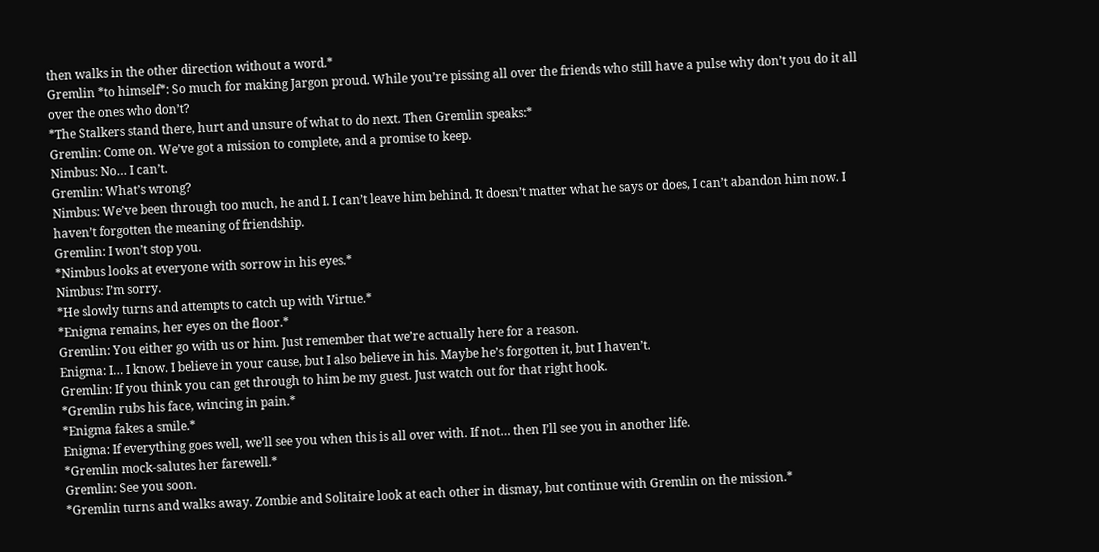then walks in the other direction without a word.*
Gremlin *to himself*: So much for making Jargon proud. While you’re pissing all over the friends who still have a pulse why don’t you do it all over the ones who don’t?
*The Stalkers stand there, hurt and unsure of what to do next. Then Gremlin speaks:*
Gremlin: Come on. We’ve got a mission to complete, and a promise to keep.
Nimbus: No… I can’t.
Gremlin: What’s wrong?
Nimbus: We’ve been through too much, he and I. I can’t leave him behind. It doesn’t matter what he says or does, I can’t abandon him now. I haven’t forgotten the meaning of friendship.
Gremlin: I won’t stop you.
*Nimbus looks at everyone with sorrow in his eyes.*
Nimbus: I’m sorry.
*He slowly turns and attempts to catch up with Virtue.*
*Enigma remains, her eyes on the floor.*
Gremlin: You either go with us or him. Just remember that we’re actually here for a reason.
Enigma: I… I know. I believe in your cause, but I also believe in his. Maybe he’s forgotten it, but I haven’t.
Gremlin: If you think you can get through to him be my guest. Just watch out for that right hook.
*Gremlin rubs his face, wincing in pain.*
*Enigma fakes a smile.*
Enigma: If everything goes well, we’ll see you when this is all over with. If not… then I’ll see you in another life.
*Gremlin mock-salutes her farewell.*
Gremlin: See you soon.
*Gremlin turns and walks away. Zombie and Solitaire look at each other in dismay, but continue with Gremlin on the mission.*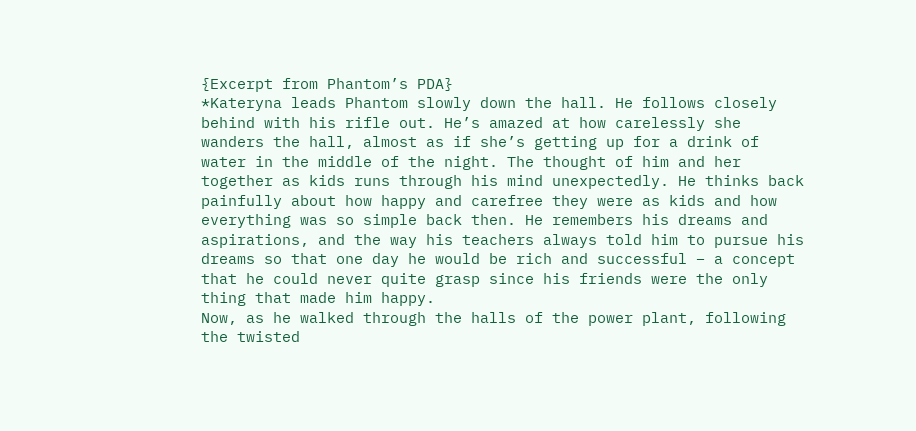{Excerpt from Phantom’s PDA}
*Kateryna leads Phantom slowly down the hall. He follows closely behind with his rifle out. He’s amazed at how carelessly she wanders the hall, almost as if she’s getting up for a drink of water in the middle of the night. The thought of him and her together as kids runs through his mind unexpectedly. He thinks back painfully about how happy and carefree they were as kids and how everything was so simple back then. He remembers his dreams and aspirations, and the way his teachers always told him to pursue his dreams so that one day he would be rich and successful – a concept that he could never quite grasp since his friends were the only thing that made him happy.
Now, as he walked through the halls of the power plant, following the twisted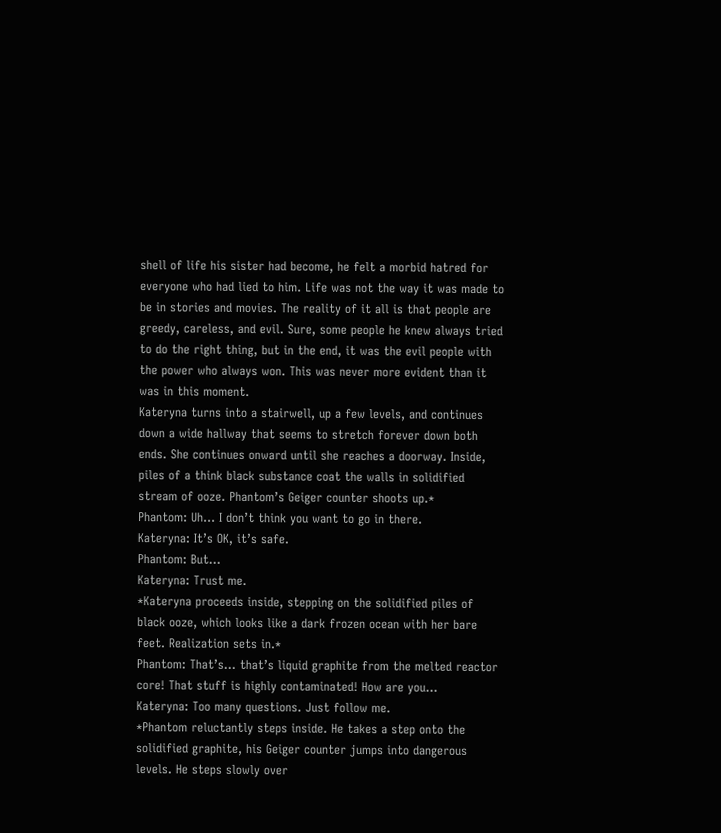shell of life his sister had become, he felt a morbid hatred for everyone who had lied to him. Life was not the way it was made to be in stories and movies. The reality of it all is that people are greedy, careless, and evil. Sure, some people he knew always tried to do the right thing, but in the end, it was the evil people with the power who always won. This was never more evident than it was in this moment.
Kateryna turns into a stairwell, up a few levels, and continues down a wide hallway that seems to stretch forever down both ends. She continues onward until she reaches a doorway. Inside, piles of a think black substance coat the walls in solidified stream of ooze. Phantom’s Geiger counter shoots up.*
Phantom: Uh… I don’t think you want to go in there.
Kateryna: It’s OK, it’s safe.
Phantom: But…
Kateryna: Trust me.
*Kateryna proceeds inside, stepping on the solidified piles of black ooze, which looks like a dark frozen ocean with her bare feet. Realization sets in.*
Phantom: That’s… that’s liquid graphite from the melted reactor core! That stuff is highly contaminated! How are you…
Kateryna: Too many questions. Just follow me.
*Phantom reluctantly steps inside. He takes a step onto the solidified graphite, his Geiger counter jumps into dangerous levels. He steps slowly over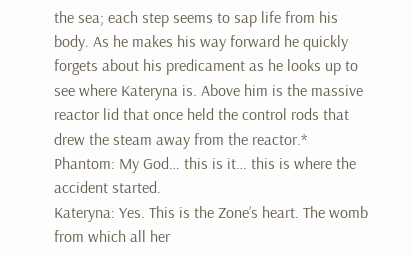the sea; each step seems to sap life from his body. As he makes his way forward he quickly forgets about his predicament as he looks up to see where Kateryna is. Above him is the massive reactor lid that once held the control rods that drew the steam away from the reactor.*
Phantom: My God… this is it… this is where the accident started.
Kateryna: Yes. This is the Zone’s heart. The womb from which all her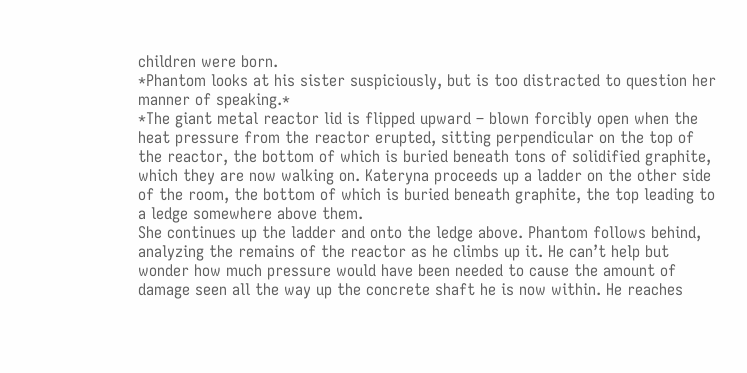children were born.
*Phantom looks at his sister suspiciously, but is too distracted to question her manner of speaking.*
*The giant metal reactor lid is flipped upward – blown forcibly open when the heat pressure from the reactor erupted, sitting perpendicular on the top of the reactor, the bottom of which is buried beneath tons of solidified graphite, which they are now walking on. Kateryna proceeds up a ladder on the other side of the room, the bottom of which is buried beneath graphite, the top leading to a ledge somewhere above them.
She continues up the ladder and onto the ledge above. Phantom follows behind, analyzing the remains of the reactor as he climbs up it. He can’t help but wonder how much pressure would have been needed to cause the amount of damage seen all the way up the concrete shaft he is now within. He reaches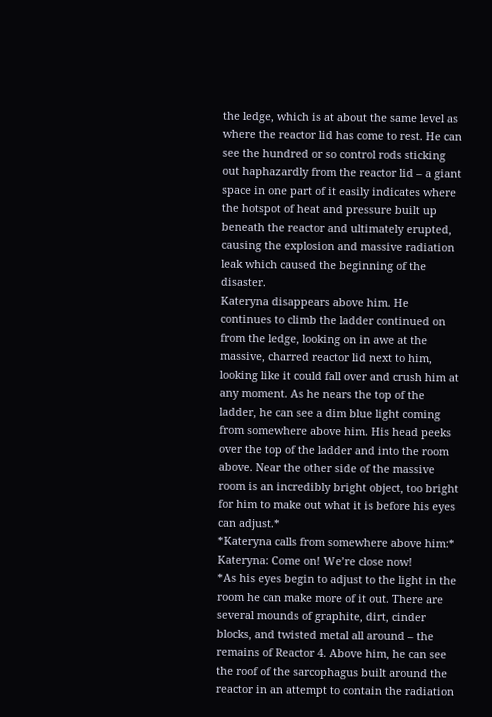the ledge, which is at about the same level as where the reactor lid has come to rest. He can see the hundred or so control rods sticking out haphazardly from the reactor lid – a giant space in one part of it easily indicates where the hotspot of heat and pressure built up beneath the reactor and ultimately erupted, causing the explosion and massive radiation leak which caused the beginning of the disaster.
Kateryna disappears above him. He continues to climb the ladder continued on from the ledge, looking on in awe at the massive, charred reactor lid next to him, looking like it could fall over and crush him at any moment. As he nears the top of the ladder, he can see a dim blue light coming from somewhere above him. His head peeks over the top of the ladder and into the room above. Near the other side of the massive room is an incredibly bright object, too bright for him to make out what it is before his eyes can adjust.*
*Kateryna calls from somewhere above him:*
Kateryna: Come on! We’re close now!
*As his eyes begin to adjust to the light in the room he can make more of it out. There are several mounds of graphite, dirt, cinder blocks, and twisted metal all around – the remains of Reactor 4. Above him, he can see the roof of the sarcophagus built around the reactor in an attempt to contain the radiation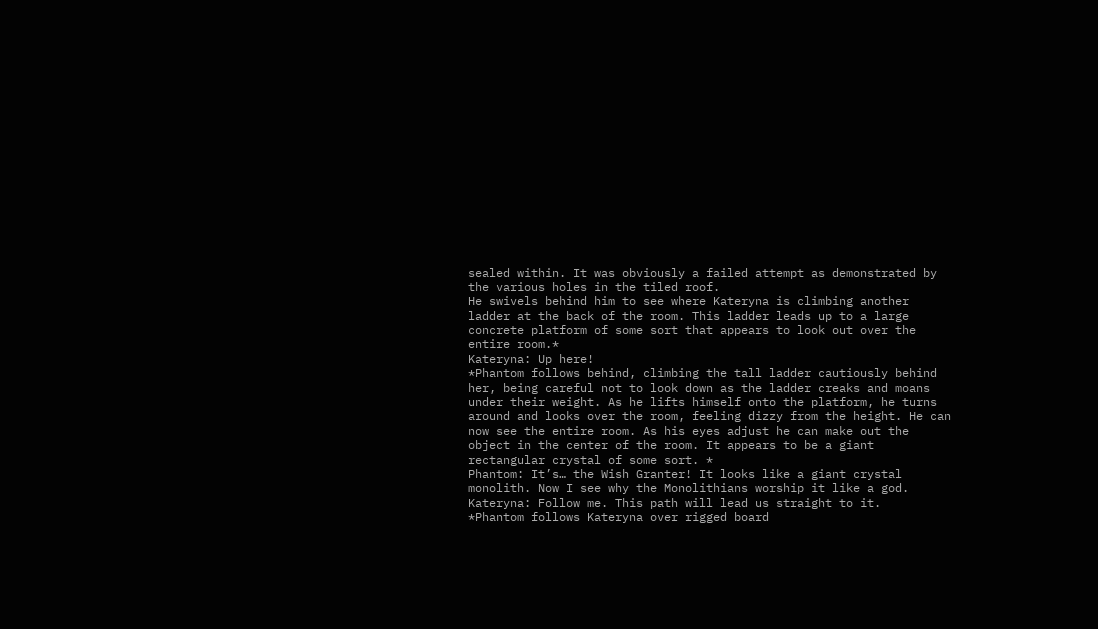sealed within. It was obviously a failed attempt as demonstrated by the various holes in the tiled roof.
He swivels behind him to see where Kateryna is climbing another ladder at the back of the room. This ladder leads up to a large concrete platform of some sort that appears to look out over the entire room.*
Kateryna: Up here!
*Phantom follows behind, climbing the tall ladder cautiously behind her, being careful not to look down as the ladder creaks and moans under their weight. As he lifts himself onto the platform, he turns around and looks over the room, feeling dizzy from the height. He can now see the entire room. As his eyes adjust he can make out the object in the center of the room. It appears to be a giant rectangular crystal of some sort. *
Phantom: It’s… the Wish Granter! It looks like a giant crystal monolith. Now I see why the Monolithians worship it like a god.
Kateryna: Follow me. This path will lead us straight to it.
*Phantom follows Kateryna over rigged board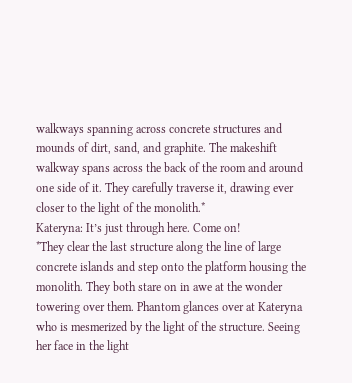walkways spanning across concrete structures and mounds of dirt, sand, and graphite. The makeshift walkway spans across the back of the room and around one side of it. They carefully traverse it, drawing ever closer to the light of the monolith.*
Kateryna: It’s just through here. Come on!
*They clear the last structure along the line of large concrete islands and step onto the platform housing the monolith. They both stare on in awe at the wonder towering over them. Phantom glances over at Kateryna who is mesmerized by the light of the structure. Seeing her face in the light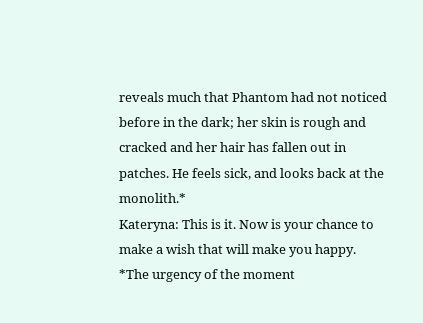reveals much that Phantom had not noticed before in the dark; her skin is rough and cracked and her hair has fallen out in patches. He feels sick, and looks back at the monolith.*
Kateryna: This is it. Now is your chance to make a wish that will make you happy.
*The urgency of the moment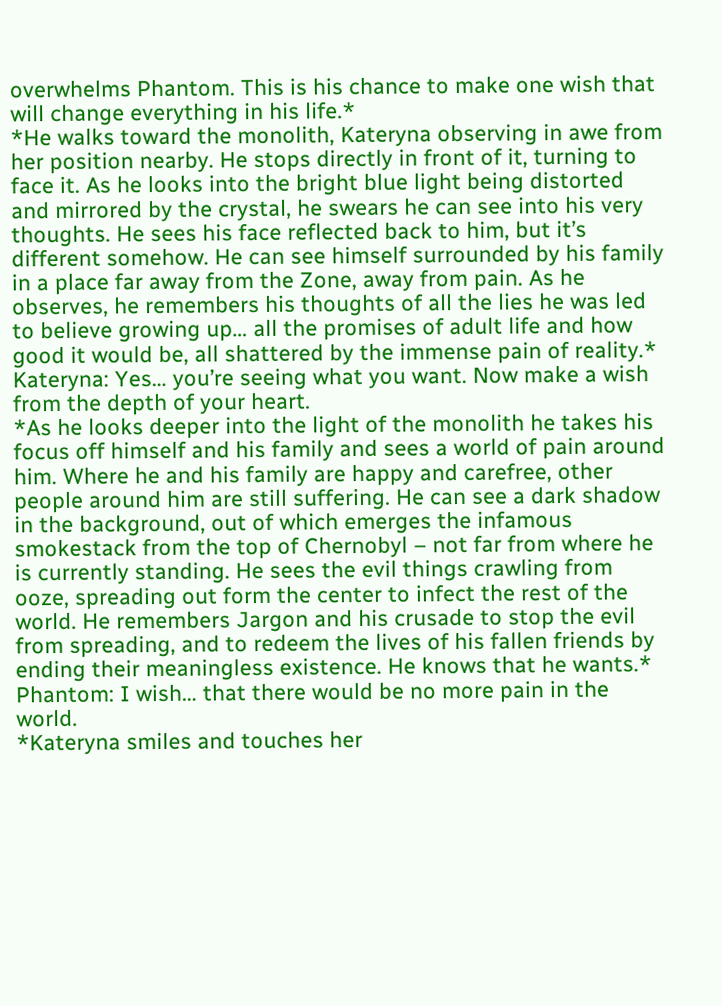overwhelms Phantom. This is his chance to make one wish that will change everything in his life.*
*He walks toward the monolith, Kateryna observing in awe from her position nearby. He stops directly in front of it, turning to face it. As he looks into the bright blue light being distorted and mirrored by the crystal, he swears he can see into his very thoughts. He sees his face reflected back to him, but it’s different somehow. He can see himself surrounded by his family in a place far away from the Zone, away from pain. As he observes, he remembers his thoughts of all the lies he was led to believe growing up… all the promises of adult life and how good it would be, all shattered by the immense pain of reality.*
Kateryna: Yes… you’re seeing what you want. Now make a wish from the depth of your heart.
*As he looks deeper into the light of the monolith he takes his focus off himself and his family and sees a world of pain around him. Where he and his family are happy and carefree, other people around him are still suffering. He can see a dark shadow in the background, out of which emerges the infamous smokestack from the top of Chernobyl – not far from where he is currently standing. He sees the evil things crawling from ooze, spreading out form the center to infect the rest of the world. He remembers Jargon and his crusade to stop the evil from spreading, and to redeem the lives of his fallen friends by ending their meaningless existence. He knows that he wants.*
Phantom: I wish… that there would be no more pain in the world.
*Kateryna smiles and touches her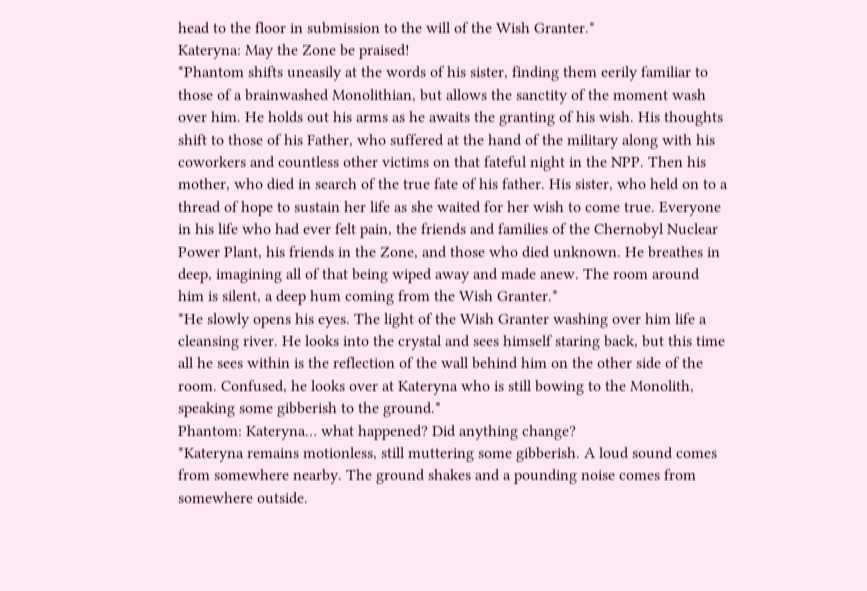head to the floor in submission to the will of the Wish Granter.*
Kateryna: May the Zone be praised!
*Phantom shifts uneasily at the words of his sister, finding them eerily familiar to those of a brainwashed Monolithian, but allows the sanctity of the moment wash over him. He holds out his arms as he awaits the granting of his wish. His thoughts shift to those of his Father, who suffered at the hand of the military along with his coworkers and countless other victims on that fateful night in the NPP. Then his mother, who died in search of the true fate of his father. His sister, who held on to a thread of hope to sustain her life as she waited for her wish to come true. Everyone in his life who had ever felt pain, the friends and families of the Chernobyl Nuclear Power Plant, his friends in the Zone, and those who died unknown. He breathes in deep, imagining all of that being wiped away and made anew. The room around him is silent, a deep hum coming from the Wish Granter.*
*He slowly opens his eyes. The light of the Wish Granter washing over him life a cleansing river. He looks into the crystal and sees himself staring back, but this time all he sees within is the reflection of the wall behind him on the other side of the room. Confused, he looks over at Kateryna who is still bowing to the Monolith, speaking some gibberish to the ground.*
Phantom: Kateryna… what happened? Did anything change?
*Kateryna remains motionless, still muttering some gibberish. A loud sound comes from somewhere nearby. The ground shakes and a pounding noise comes from somewhere outside.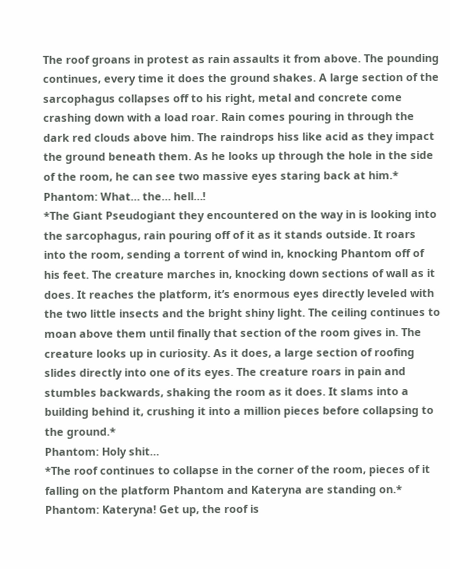The roof groans in protest as rain assaults it from above. The pounding continues, every time it does the ground shakes. A large section of the sarcophagus collapses off to his right, metal and concrete come crashing down with a load roar. Rain comes pouring in through the dark red clouds above him. The raindrops hiss like acid as they impact the ground beneath them. As he looks up through the hole in the side of the room, he can see two massive eyes staring back at him.*
Phantom: What… the… hell…!
*The Giant Pseudogiant they encountered on the way in is looking into the sarcophagus, rain pouring off of it as it stands outside. It roars into the room, sending a torrent of wind in, knocking Phantom off of his feet. The creature marches in, knocking down sections of wall as it does. It reaches the platform, it’s enormous eyes directly leveled with the two little insects and the bright shiny light. The ceiling continues to moan above them until finally that section of the room gives in. The creature looks up in curiosity. As it does, a large section of roofing slides directly into one of its eyes. The creature roars in pain and stumbles backwards, shaking the room as it does. It slams into a building behind it, crushing it into a million pieces before collapsing to the ground.*
Phantom: Holy shit…
*The roof continues to collapse in the corner of the room, pieces of it falling on the platform Phantom and Kateryna are standing on.*
Phantom: Kateryna! Get up, the roof is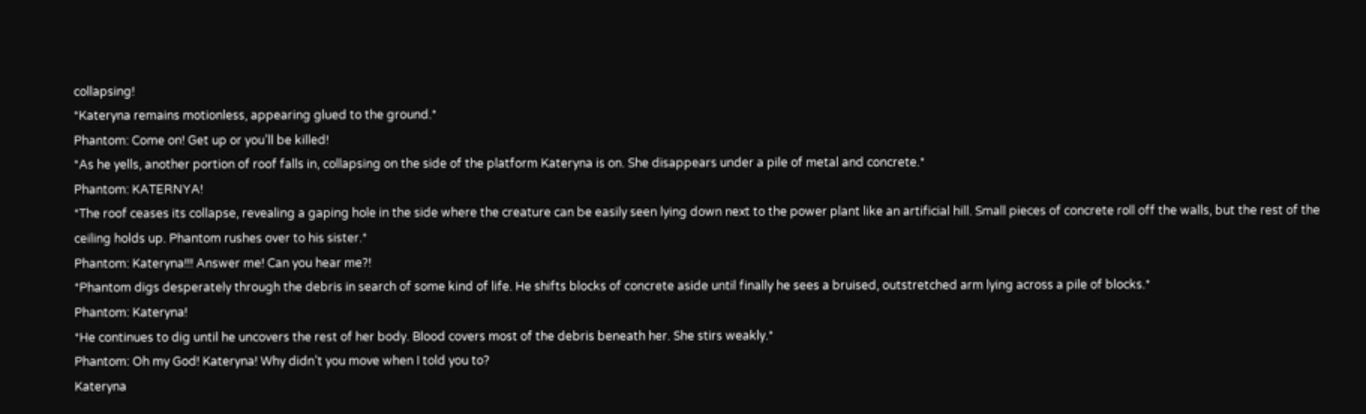collapsing!
*Kateryna remains motionless, appearing glued to the ground.*
Phantom: Come on! Get up or you’ll be killed!
*As he yells, another portion of roof falls in, collapsing on the side of the platform Kateryna is on. She disappears under a pile of metal and concrete.*
Phantom: KATERNYA!
*The roof ceases its collapse, revealing a gaping hole in the side where the creature can be easily seen lying down next to the power plant like an artificial hill. Small pieces of concrete roll off the walls, but the rest of the ceiling holds up. Phantom rushes over to his sister.*
Phantom: Kateryna!!! Answer me! Can you hear me?!
*Phantom digs desperately through the debris in search of some kind of life. He shifts blocks of concrete aside until finally he sees a bruised, outstretched arm lying across a pile of blocks.*
Phantom: Kateryna!
*He continues to dig until he uncovers the rest of her body. Blood covers most of the debris beneath her. She stirs weakly.*
Phantom: Oh my God! Kateryna! Why didn’t you move when I told you to?
Kateryna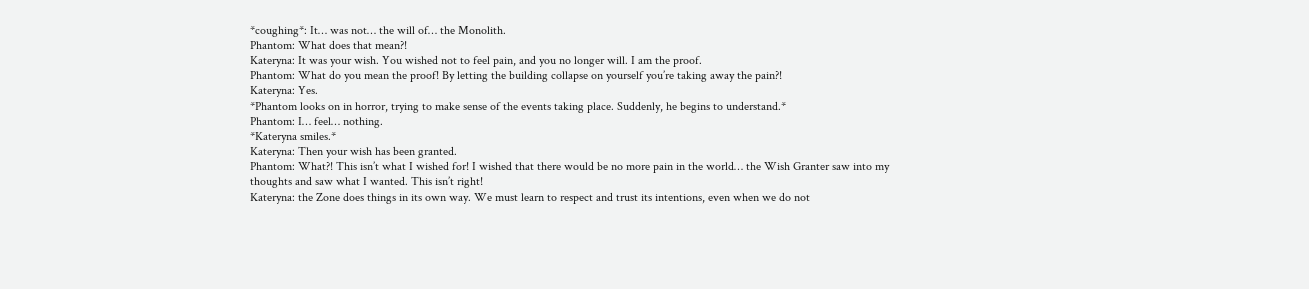*coughing*: It… was not… the will of… the Monolith.
Phantom: What does that mean?!
Kateryna: It was your wish. You wished not to feel pain, and you no longer will. I am the proof.
Phantom: What do you mean the proof! By letting the building collapse on yourself you’re taking away the pain?!
Kateryna: Yes.
*Phantom looks on in horror, trying to make sense of the events taking place. Suddenly, he begins to understand.*
Phantom: I… feel… nothing.
*Kateryna smiles.*
Kateryna: Then your wish has been granted.
Phantom: What?! This isn’t what I wished for! I wished that there would be no more pain in the world… the Wish Granter saw into my thoughts and saw what I wanted. This isn’t right!
Kateryna: the Zone does things in its own way. We must learn to respect and trust its intentions, even when we do not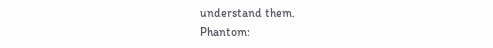understand them.
Phantom: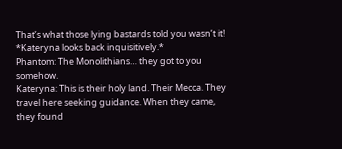That’s what those lying bastards told you wasn’t it!
*Kateryna looks back inquisitively.*
Phantom: The Monolithians… they got to you somehow.
Kateryna: This is their holy land. Their Mecca. They travel here seeking guidance. When they came, they found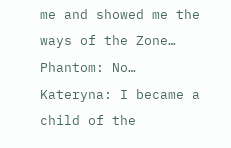me and showed me the ways of the Zone…
Phantom: No…
Kateryna: I became a child of the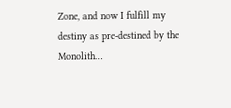Zone, and now I fulfill my destiny as pre-destined by the Monolith…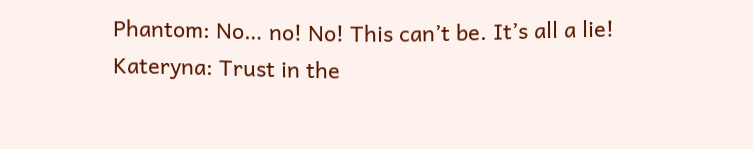Phantom: No… no! No! This can’t be. It’s all a lie!
Kateryna: Trust in the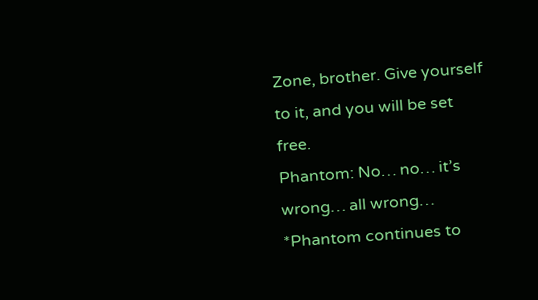Zone, brother. Give yourself to it, and you will be set free.
Phantom: No… no… it’s wrong… all wrong…
*Phantom continues to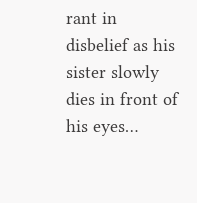rant in disbelief as his sister slowly dies in front of his eyes…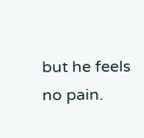but he feels no pain.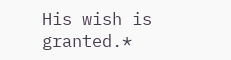His wish is granted.*